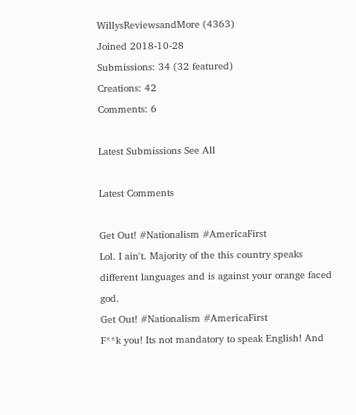WillysReviewsandMore (4363)
Joined 2018-10-28
Submissions: 34 (32 featured)
Creations: 42
Comments: 6

Latest Submissions See All

Latest Comments

Get Out! #Nationalism #AmericaFirst
Lol. I ain't. Majority of the this country speaks different languages and is against your orange faced god.
Get Out! #Nationalism #AmericaFirst
F**k you! Its not mandatory to speak English! And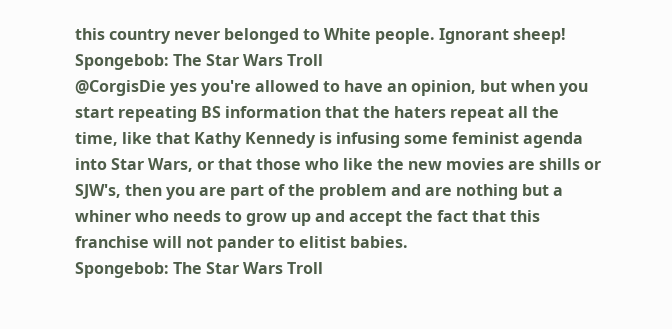this country never belonged to White people. Ignorant sheep!
Spongebob: The Star Wars Troll
@CorgisDie yes you're allowed to have an opinion, but when you start repeating BS information that the haters repeat all the time, like that Kathy Kennedy is infusing some feminist agenda into Star Wars, or that those who like the new movies are shills or SJW's, then you are part of the problem and are nothing but a whiner who needs to grow up and accept the fact that this franchise will not pander to elitist babies.
Spongebob: The Star Wars Troll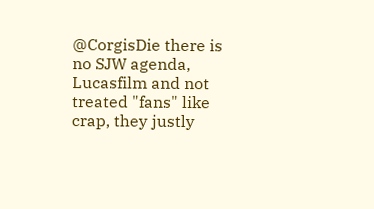@CorgisDie there is no SJW agenda, Lucasfilm and not treated "fans" like crap, they justly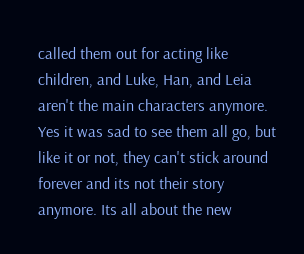called them out for acting like children, and Luke, Han, and Leia aren't the main characters anymore. Yes it was sad to see them all go, but like it or not, they can't stick around forever and its not their story anymore. Its all about the new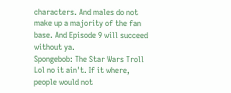characters. And males do not make up a majority of the fan base. And Episode 9 will succeed without ya.
Spongebob: The Star Wars Troll
Lol no it ain't. If it where, people would not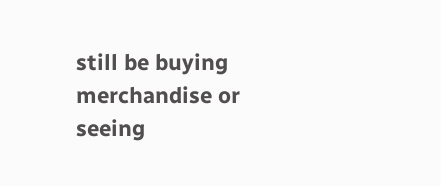still be buying merchandise or seeing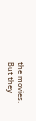the movies. But they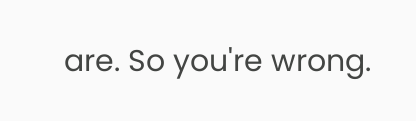are. So you're wrong.